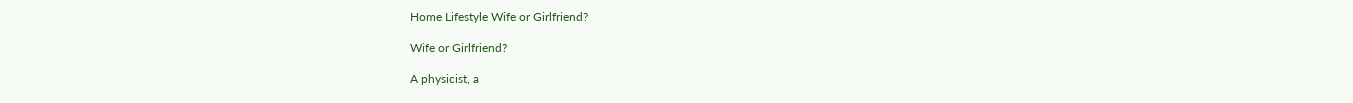Home Lifestyle Wife or Girlfriend?

Wife or Girlfriend?

A physicist, a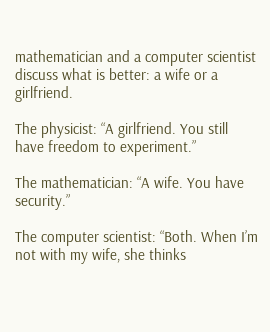mathematician and a computer scientist discuss what is better: a wife or a girlfriend.

The physicist: “A girlfriend. You still have freedom to experiment.”

The mathematician: “A wife. You have security.”

The computer scientist: “Both. When I’m not with my wife, she thinks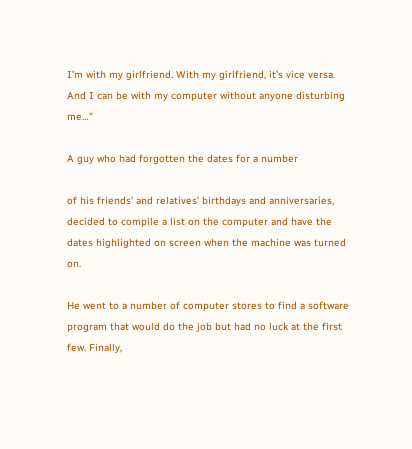I’m with my girlfriend. With my girlfriend, it’s vice versa. And I can be with my computer without anyone disturbing me…”

A guy who had forgotten the dates for a number

of his friends’ and relatives’ birthdays and anniversaries, decided to compile a list on the computer and have the dates highlighted on screen when the machine was turned on.

He went to a number of computer stores to find a software program that would do the job but had no luck at the first few. Finally,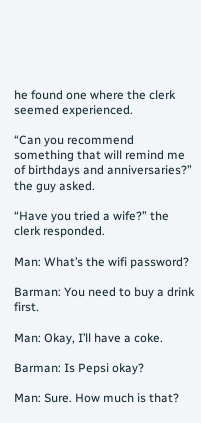he found one where the clerk seemed experienced.

“Can you recommend something that will remind me of birthdays and anniversaries?” the guy asked.

“Have you tried a wife?” the clerk responded.

Man: What’s the wifi password?

Barman: You need to buy a drink first.

Man: Okay, I’ll have a coke.

Barman: Is Pepsi okay?

Man: Sure. How much is that?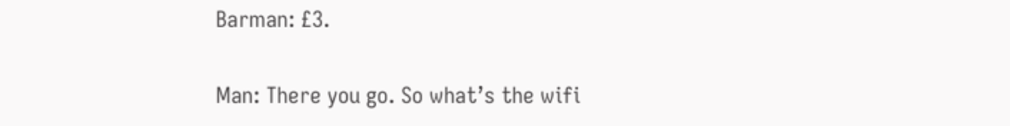Barman: £3.

Man: There you go. So what’s the wifi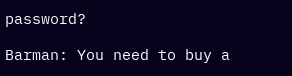password?

Barman: You need to buy a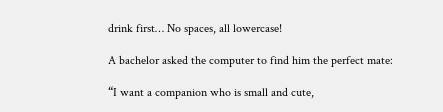drink first… No spaces, all lowercase!

A bachelor asked the computer to find him the perfect mate:

“I want a companion who is small and cute,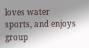loves water sports, and enjoys group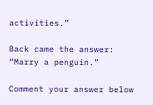activities.”

Back came the answer: “Marry a penguin.”

Comment your answer below